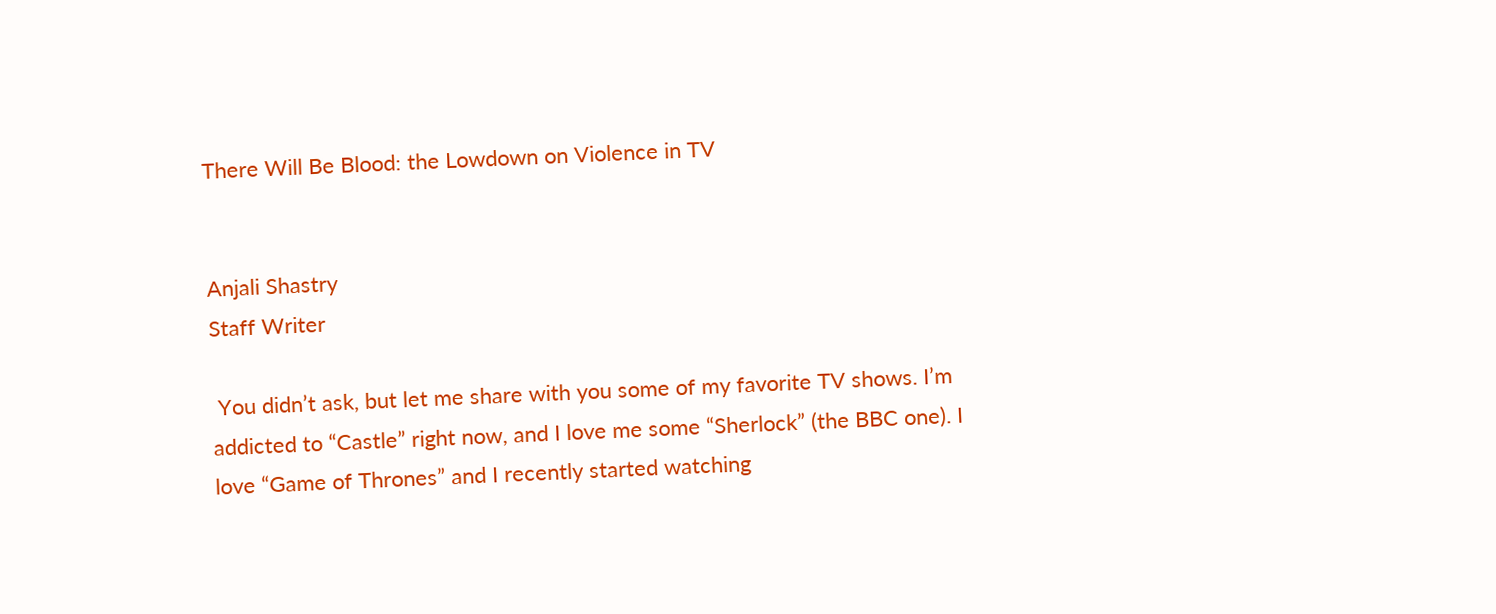There Will Be Blood: the Lowdown on Violence in TV


Anjali Shastry
Staff Writer

 You didn’t ask, but let me share with you some of my favorite TV shows. I’m addicted to “Castle” right now, and I love me some “Sherlock” (the BBC one). I love “Game of Thrones” and I recently started watching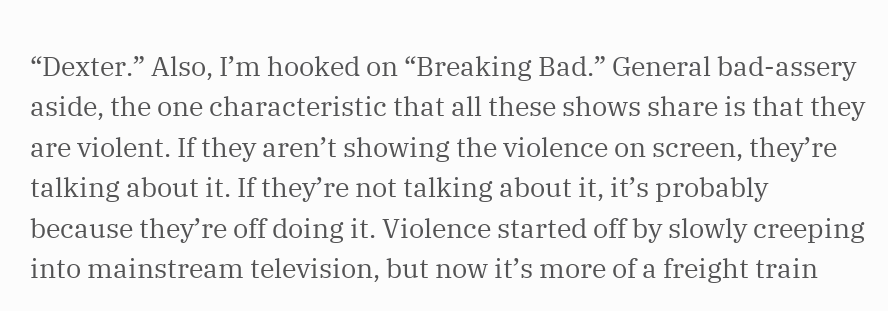“Dexter.” Also, I’m hooked on “Breaking Bad.” General bad-assery aside, the one characteristic that all these shows share is that they are violent. If they aren’t showing the violence on screen, they’re talking about it. If they’re not talking about it, it’s probably because they’re off doing it. Violence started off by slowly creeping into mainstream television, but now it’s more of a freight train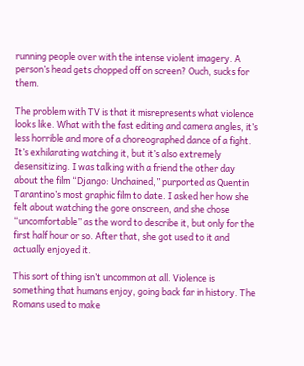running people over with the intense violent imagery. A person’s head gets chopped off on screen? Ouch, sucks for them.

The problem with TV is that it misrepresents what violence looks like. What with the fast editing and camera angles, it’s less horrible and more of a choreographed dance of a fight. It’s exhilarating watching it, but it’s also extremely desensitizing. I was talking with a friend the other day about the film “Django: Unchained,” purported as Quentin Tarantino’s most graphic film to date. I asked her how she felt about watching the gore onscreen, and she chose “uncomfortable” as the word to describe it, but only for the first half hour or so. After that, she got used to it and actually enjoyed it.

This sort of thing isn’t uncommon at all. Violence is something that humans enjoy, going back far in history. The Romans used to make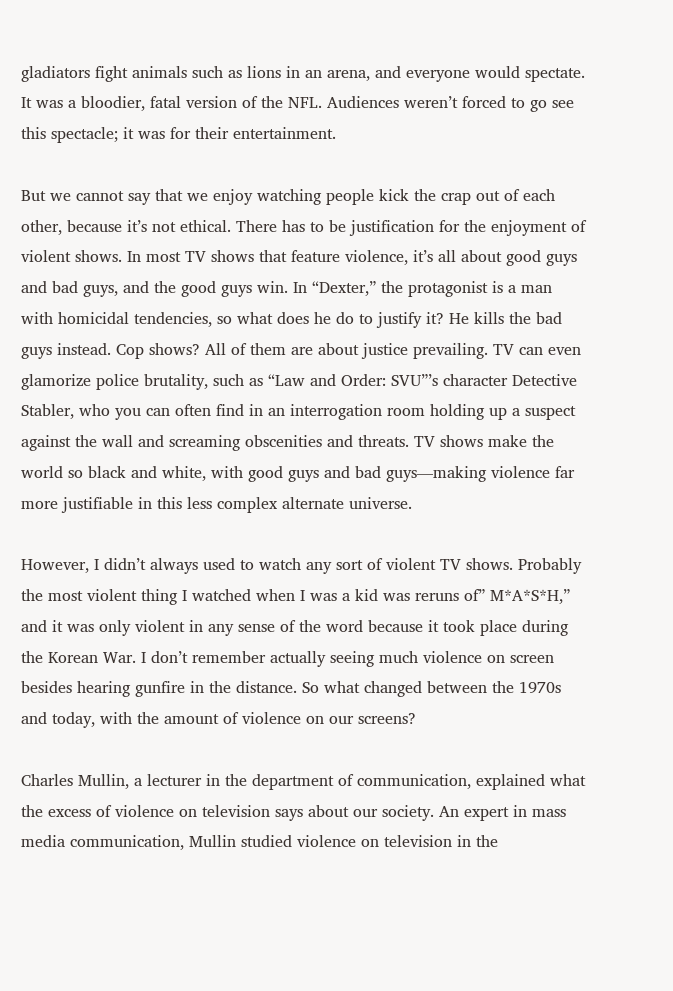gladiators fight animals such as lions in an arena, and everyone would spectate. It was a bloodier, fatal version of the NFL. Audiences weren’t forced to go see this spectacle; it was for their entertainment.

But we cannot say that we enjoy watching people kick the crap out of each other, because it’s not ethical. There has to be justification for the enjoyment of violent shows. In most TV shows that feature violence, it’s all about good guys and bad guys, and the good guys win. In “Dexter,” the protagonist is a man with homicidal tendencies, so what does he do to justify it? He kills the bad guys instead. Cop shows? All of them are about justice prevailing. TV can even glamorize police brutality, such as “Law and Order: SVU”’s character Detective Stabler, who you can often find in an interrogation room holding up a suspect against the wall and screaming obscenities and threats. TV shows make the world so black and white, with good guys and bad guys—making violence far more justifiable in this less complex alternate universe.

However, I didn’t always used to watch any sort of violent TV shows. Probably the most violent thing I watched when I was a kid was reruns of” M*A*S*H,” and it was only violent in any sense of the word because it took place during the Korean War. I don’t remember actually seeing much violence on screen besides hearing gunfire in the distance. So what changed between the 1970s and today, with the amount of violence on our screens?

Charles Mullin, a lecturer in the department of communication, explained what the excess of violence on television says about our society. An expert in mass media communication, Mullin studied violence on television in the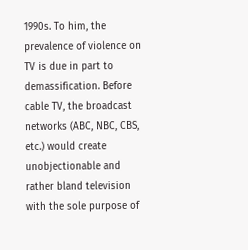1990s. To him, the prevalence of violence on TV is due in part to demassification. Before cable TV, the broadcast networks (ABC, NBC, CBS, etc.) would create unobjectionable and rather bland television with the sole purpose of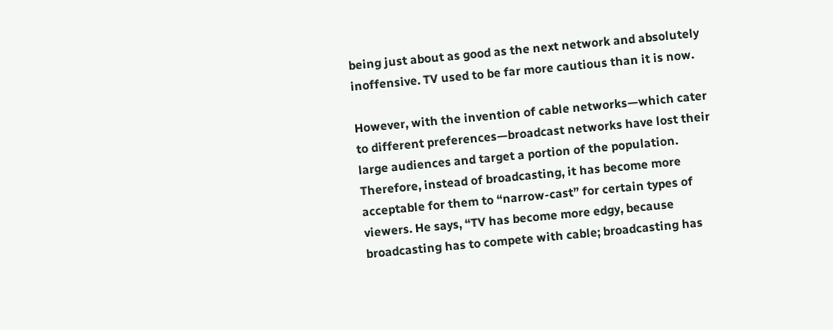being just about as good as the next network and absolutely inoffensive. TV used to be far more cautious than it is now.

However, with the invention of cable networks—which cater to different preferences—broadcast networks have lost their large audiences and target a portion of the population. Therefore, instead of broadcasting, it has become more acceptable for them to “narrow-cast” for certain types of viewers. He says, “TV has become more edgy, because broadcasting has to compete with cable; broadcasting has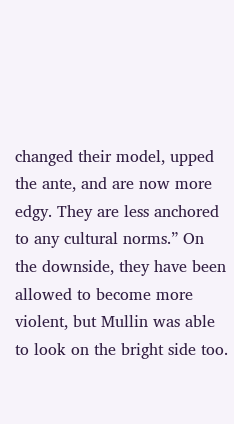changed their model, upped the ante, and are now more edgy. They are less anchored to any cultural norms.” On the downside, they have been allowed to become more violent, but Mullin was able to look on the bright side too.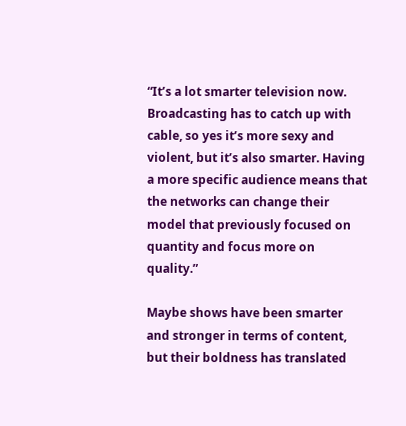“It’s a lot smarter television now. Broadcasting has to catch up with cable, so yes it’s more sexy and violent, but it’s also smarter. Having a more specific audience means that the networks can change their model that previously focused on quantity and focus more on quality.”

Maybe shows have been smarter and stronger in terms of content, but their boldness has translated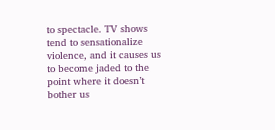to spectacle. TV shows tend to sensationalize violence, and it causes us to become jaded to the point where it doesn’t bother us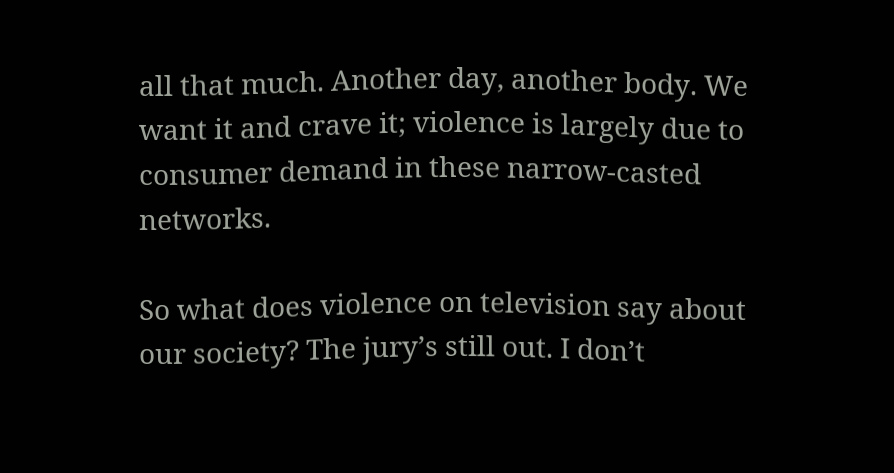all that much. Another day, another body. We want it and crave it; violence is largely due to consumer demand in these narrow-casted networks.

So what does violence on television say about our society? The jury’s still out. I don’t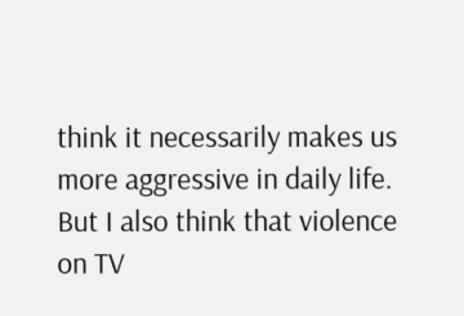think it necessarily makes us more aggressive in daily life. But I also think that violence on TV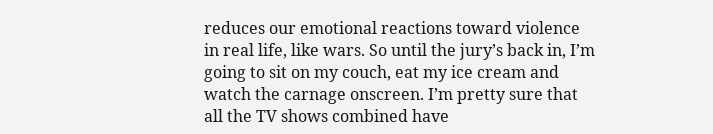reduces our emotional reactions toward violence in real life, like wars. So until the jury’s back in, I’m going to sit on my couch, eat my ice cream and watch the carnage onscreen. I’m pretty sure that all the TV shows combined have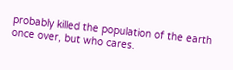probably killed the population of the earth once over, but who cares.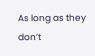As long as they don’t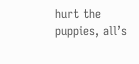hurt the puppies, all’s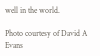well in the world.

Photo courtesy of David A Evans